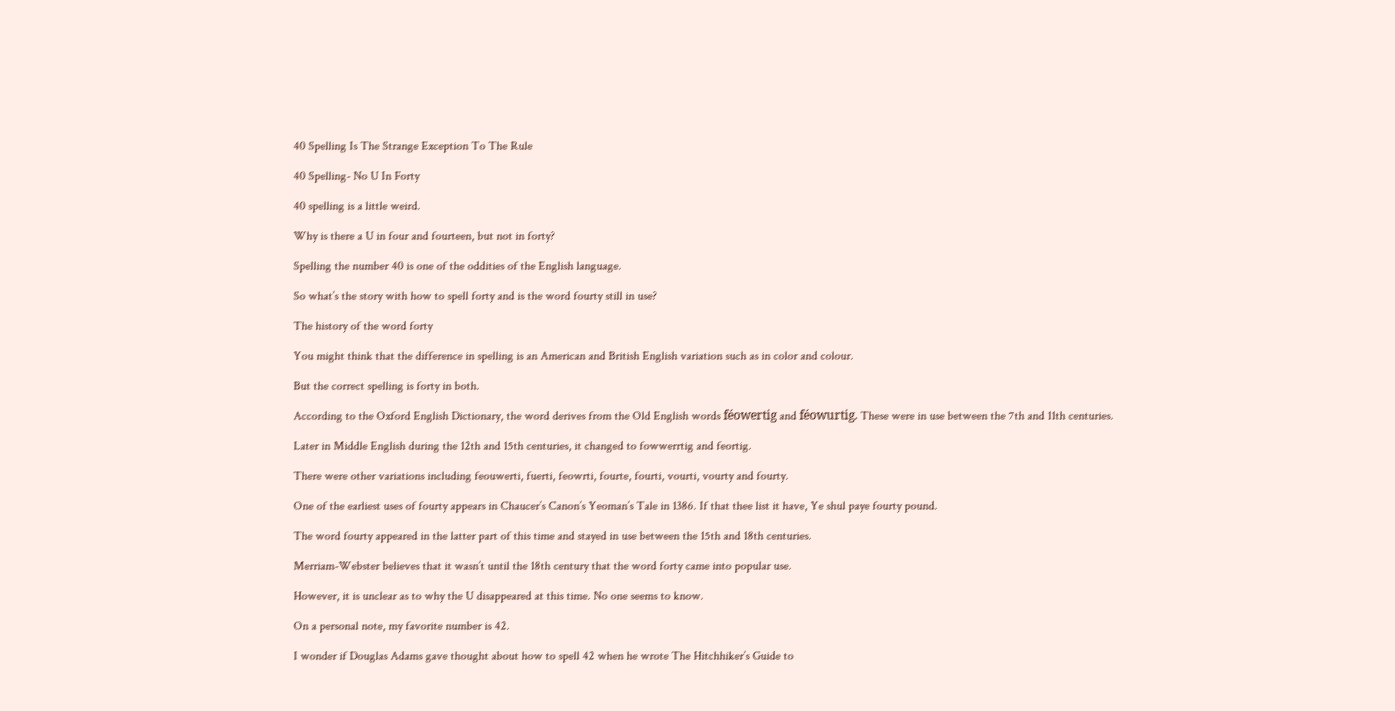40 Spelling Is The Strange Exception To The Rule

40 Spelling- No U In Forty

40 spelling is a little weird.

Why is there a U in four and fourteen, but not in forty?

Spelling the number 40 is one of the oddities of the English language.

So what’s the story with how to spell forty and is the word fourty still in use?

The history of the word forty

You might think that the difference in spelling is an American and British English variation such as in color and colour.

But the correct spelling is forty in both.

According to the Oxford English Dictionary, the word derives from the Old English words féowertig and féowurtig. These were in use between the 7th and 11th centuries.

Later in Middle English during the 12th and 15th centuries, it changed to fowwerrtig and feortig.

There were other variations including feouwerti, fuerti, feowrti, fourte, fourti, vourti, vourty and fourty.

One of the earliest uses of fourty appears in Chaucer’s Canon’s Yeoman’s Tale in 1386. If that thee list it have, Ye shul paye fourty pound.

The word fourty appeared in the latter part of this time and stayed in use between the 15th and 18th centuries.

Merriam-Webster believes that it wasn’t until the 18th century that the word forty came into popular use.

However, it is unclear as to why the U disappeared at this time. No one seems to know.

On a personal note, my favorite number is 42.

I wonder if Douglas Adams gave thought about how to spell 42 when he wrote The Hitchhiker’s Guide to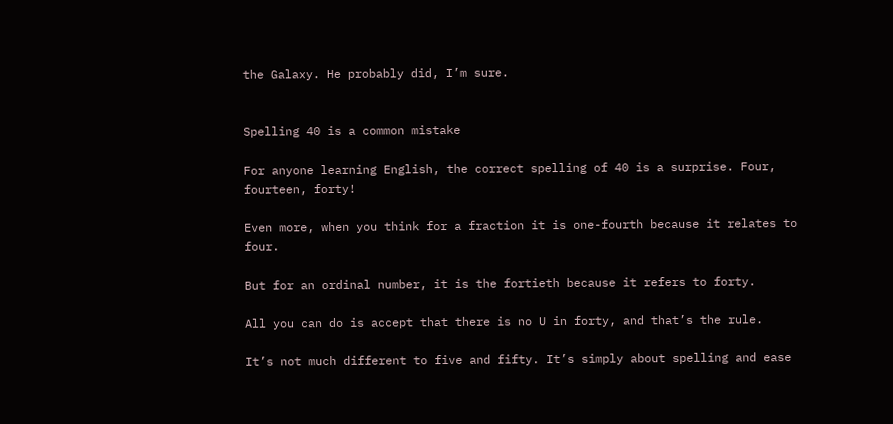the Galaxy. He probably did, I’m sure.


Spelling 40 is a common mistake

For anyone learning English, the correct spelling of 40 is a surprise. Four, fourteen, forty!

Even more, when you think for a fraction it is one-fourth because it relates to four.

But for an ordinal number, it is the fortieth because it refers to forty.

All you can do is accept that there is no U in forty, and that’s the rule.

It’s not much different to five and fifty. It’s simply about spelling and ease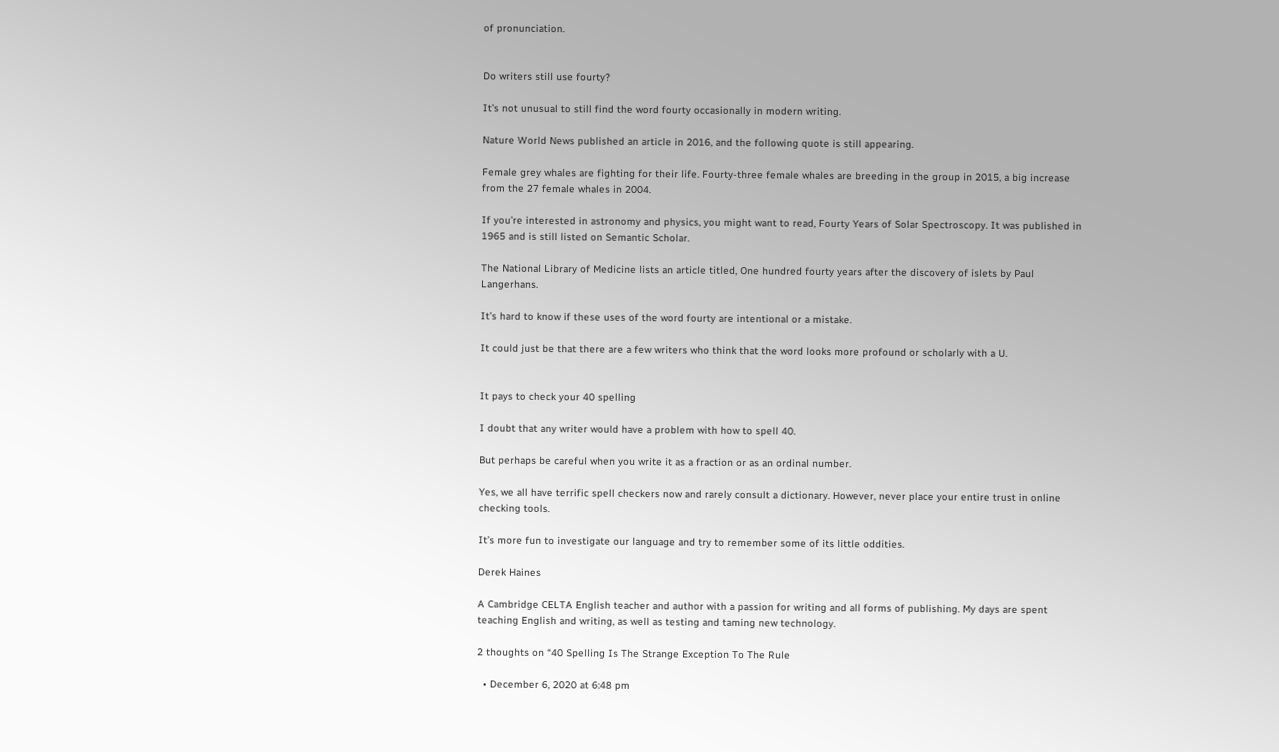of pronunciation.


Do writers still use fourty?

It’s not unusual to still find the word fourty occasionally in modern writing.

Nature World News published an article in 2016, and the following quote is still appearing.

Female grey whales are fighting for their life. Fourty-three female whales are breeding in the group in 2015, a big increase from the 27 female whales in 2004.

If you’re interested in astronomy and physics, you might want to read, Fourty Years of Solar Spectroscopy. It was published in 1965 and is still listed on Semantic Scholar.

The National Library of Medicine lists an article titled, One hundred fourty years after the discovery of islets by Paul Langerhans.

It’s hard to know if these uses of the word fourty are intentional or a mistake.

It could just be that there are a few writers who think that the word looks more profound or scholarly with a U.


It pays to check your 40 spelling

I doubt that any writer would have a problem with how to spell 40.

But perhaps be careful when you write it as a fraction or as an ordinal number.

Yes, we all have terrific spell checkers now and rarely consult a dictionary. However, never place your entire trust in online checking tools.

It’s more fun to investigate our language and try to remember some of its little oddities.

Derek Haines

A Cambridge CELTA English teacher and author with a passion for writing and all forms of publishing. My days are spent teaching English and writing, as well as testing and taming new technology.

2 thoughts on “40 Spelling Is The Strange Exception To The Rule

  • December 6, 2020 at 6:48 pm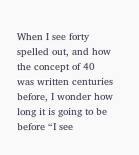When I see forty spelled out, and how the concept of 40 was written centuries before, I wonder how long it is going to be before “I see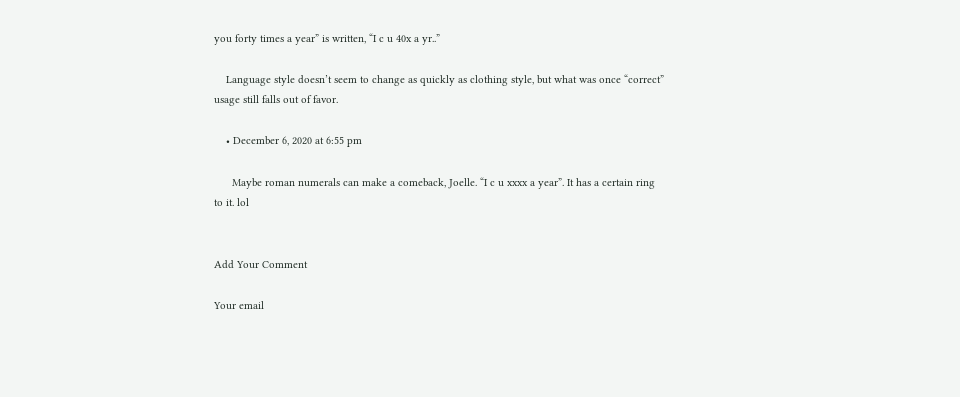you forty times a year” is written, “I c u 40x a yr..”

    Language style doesn’t seem to change as quickly as clothing style, but what was once “correct” usage still falls out of favor.

    • December 6, 2020 at 6:55 pm

      Maybe roman numerals can make a comeback, Joelle. “I c u xxxx a year”. It has a certain ring to it. lol


Add Your Comment

Your email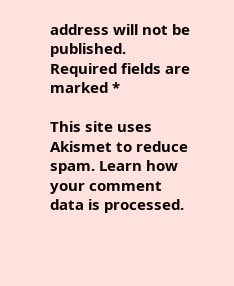address will not be published. Required fields are marked *

This site uses Akismet to reduce spam. Learn how your comment data is processed.